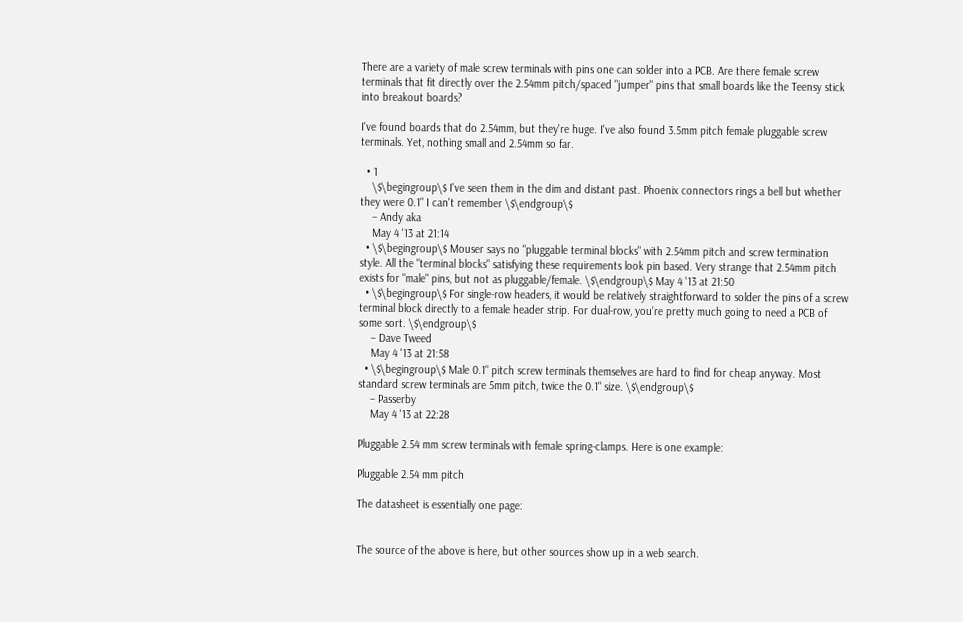There are a variety of male screw terminals with pins one can solder into a PCB. Are there female screw terminals that fit directly over the 2.54mm pitch/spaced "jumper" pins that small boards like the Teensy stick into breakout boards?

I've found boards that do 2.54mm, but they're huge. I've also found 3.5mm pitch female pluggable screw terminals. Yet, nothing small and 2.54mm so far.

  • 1
    \$\begingroup\$ I've seen them in the dim and distant past. Phoenix connectors rings a bell but whether they were 0.1" I can't remember \$\endgroup\$
    – Andy aka
    May 4 '13 at 21:14
  • \$\begingroup\$ Mouser says no "pluggable terminal blocks" with 2.54mm pitch and screw termination style. All the "terminal blocks" satisfying these requirements look pin based. Very strange that 2.54mm pitch exists for "male" pins, but not as pluggable/female. \$\endgroup\$ May 4 '13 at 21:50
  • \$\begingroup\$ For single-row headers, it would be relatively straightforward to solder the pins of a screw terminal block directly to a female header strip. For dual-row, you're pretty much going to need a PCB of some sort. \$\endgroup\$
    – Dave Tweed
    May 4 '13 at 21:58
  • \$\begingroup\$ Male 0.1" pitch screw terminals themselves are hard to find for cheap anyway. Most standard screw terminals are 5mm pitch, twice the 0.1" size. \$\endgroup\$
    – Passerby
    May 4 '13 at 22:28

Pluggable 2.54 mm screw terminals with female spring-clamps. Here is one example:

Pluggable 2.54 mm pitch

The datasheet is essentially one page:


The source of the above is here, but other sources show up in a web search.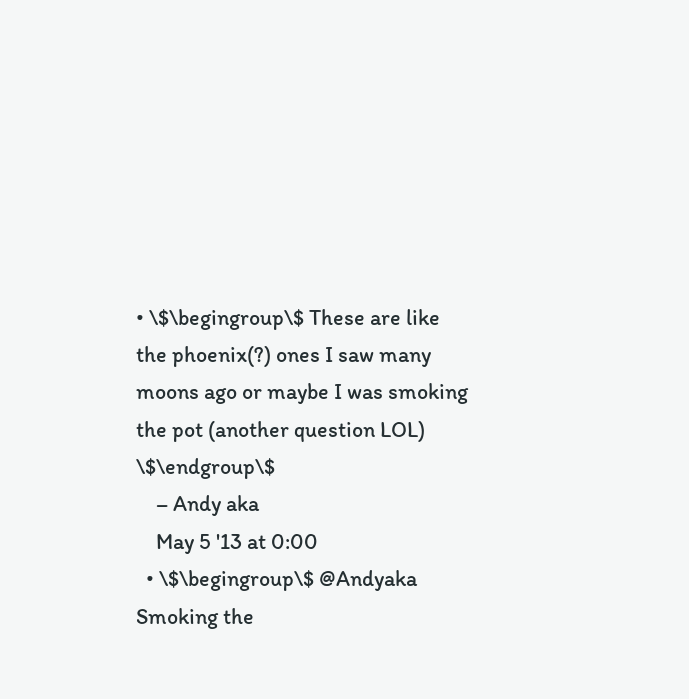• \$\begingroup\$ These are like the phoenix(?) ones I saw many moons ago or maybe I was smoking the pot (another question LOL) \$\endgroup\$
    – Andy aka
    May 5 '13 at 0:00
  • \$\begingroup\$ @Andyaka Smoking the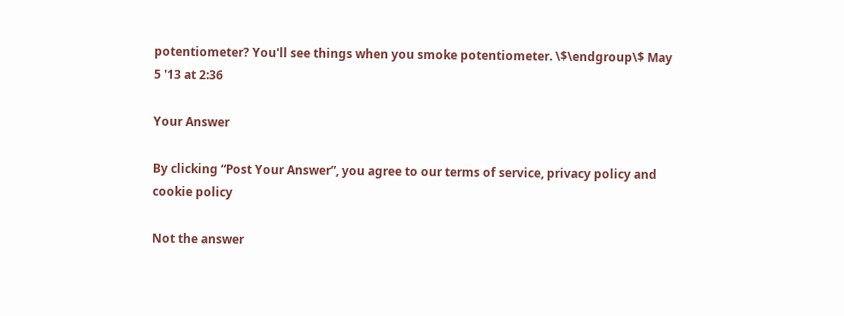potentiometer? You'll see things when you smoke potentiometer. \$\endgroup\$ May 5 '13 at 2:36

Your Answer

By clicking “Post Your Answer”, you agree to our terms of service, privacy policy and cookie policy

Not the answer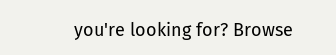you're looking for? Browse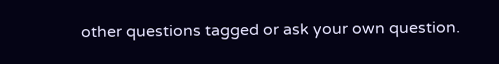other questions tagged or ask your own question.